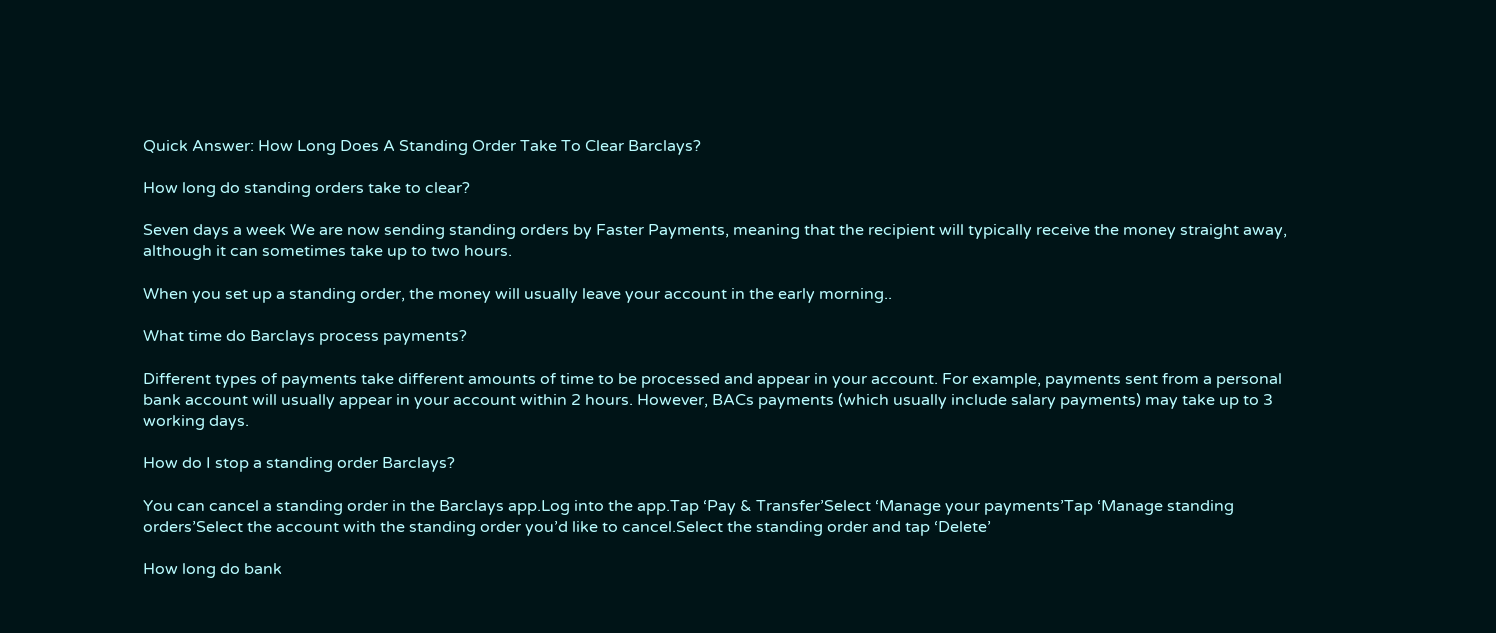Quick Answer: How Long Does A Standing Order Take To Clear Barclays?

How long do standing orders take to clear?

Seven days a week We are now sending standing orders by Faster Payments, meaning that the recipient will typically receive the money straight away, although it can sometimes take up to two hours.

When you set up a standing order, the money will usually leave your account in the early morning..

What time do Barclays process payments?

Different types of payments take different amounts of time to be processed and appear in your account. For example, payments sent from a personal bank account will usually appear in your account within 2 hours. However, BACs payments (which usually include salary payments) may take up to 3 working days.

How do I stop a standing order Barclays?

You can cancel a standing order in the Barclays app.Log into the app.Tap ‘Pay & Transfer’Select ‘Manage your payments’Tap ‘Manage standing orders’Select the account with the standing order you’d like to cancel.Select the standing order and tap ‘Delete’

How long do bank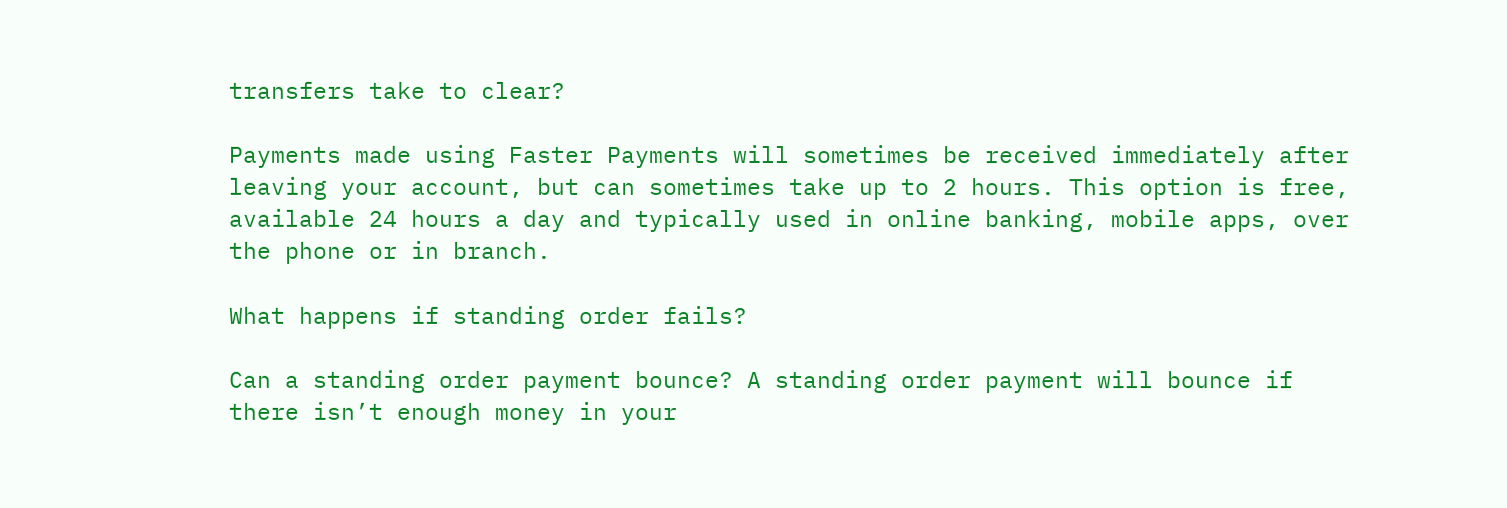transfers take to clear?

Payments made using Faster Payments will sometimes be received immediately after leaving your account, but can sometimes take up to 2 hours. This option is free, available 24 hours a day and typically used in online banking, mobile apps, over the phone or in branch.

What happens if standing order fails?

Can a standing order payment bounce? A standing order payment will bounce if there isn’t enough money in your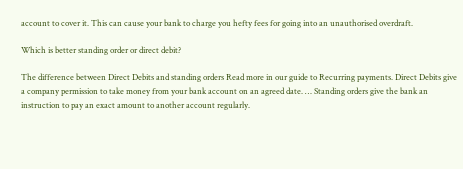account to cover it. This can cause your bank to charge you hefty fees for going into an unauthorised overdraft.

Which is better standing order or direct debit?

The difference between Direct Debits and standing orders Read more in our guide to Recurring payments. Direct Debits give a company permission to take money from your bank account on an agreed date. … Standing orders give the bank an instruction to pay an exact amount to another account regularly.